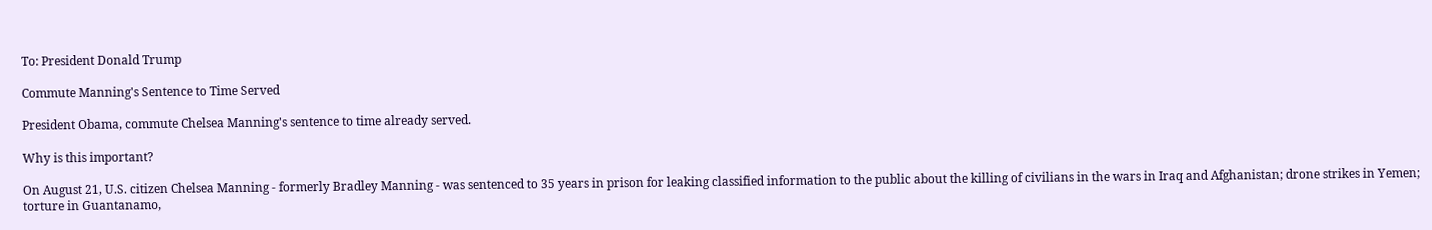To: President Donald Trump

Commute Manning's Sentence to Time Served

President Obama, commute Chelsea Manning's sentence to time already served.

Why is this important?

On August 21, U.S. citizen Chelsea Manning - formerly Bradley Manning - was sentenced to 35 years in prison for leaking classified information to the public about the killing of civilians in the wars in Iraq and Afghanistan; drone strikes in Yemen; torture in Guantanamo,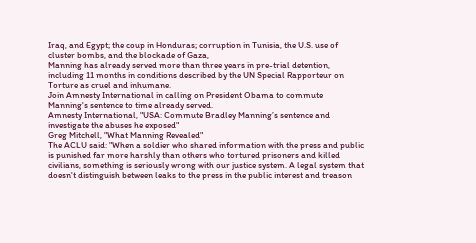Iraq, and Egypt; the coup in Honduras; corruption in Tunisia, the U.S. use of cluster bombs, and the blockade of Gaza,
Manning has already served more than three years in pre-trial detention, including 11 months in conditions described by the UN Special Rapporteur on Torture as cruel and inhumane.
Join Amnesty International in calling on President Obama to commute Manning's sentence to time already served.
Amnesty International, "USA: Commute Bradley Manning’s sentence and investigate the abuses he exposed"
Greg Mitchell, "What Manning Revealed"
The ACLU said: "When a soldier who shared information with the press and public is punished far more harshly than others who tortured prisoners and killed civilians, something is seriously wrong with our justice system. A legal system that doesn't distinguish between leaks to the press in the public interest and treason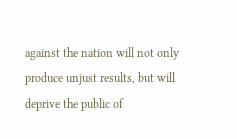against the nation will not only produce unjust results, but will deprive the public of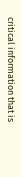critical information that is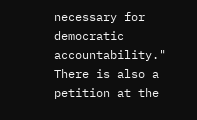necessary for democratic accountability."
There is also a petition at the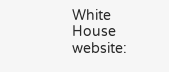White House website: